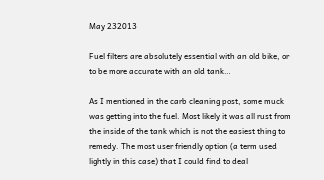May 232013

Fuel filters are absolutely essential with an old bike, or to be more accurate with an old tank…

As I mentioned in the carb cleaning post, some muck was getting into the fuel. Most likely it was all rust from the inside of the tank which is not the easiest thing to remedy. The most user friendly option (a term used lightly in this case) that I could find to deal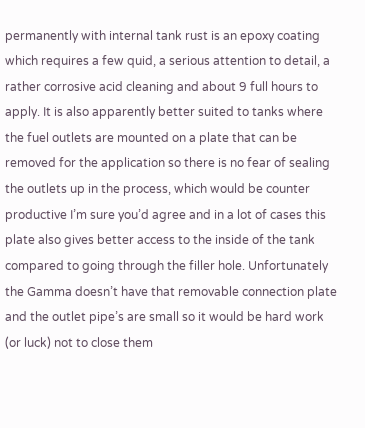permanently with internal tank rust is an epoxy coating which requires a few quid, a serious attention to detail, a rather corrosive acid cleaning and about 9 full hours to apply. It is also apparently better suited to tanks where the fuel outlets are mounted on a plate that can be removed for the application so there is no fear of sealing the outlets up in the process, which would be counter productive I’m sure you’d agree and in a lot of cases this plate also gives better access to the inside of the tank compared to going through the filler hole. Unfortunately the Gamma doesn’t have that removable connection plate and the outlet pipe’s are small so it would be hard work (or luck) not to close them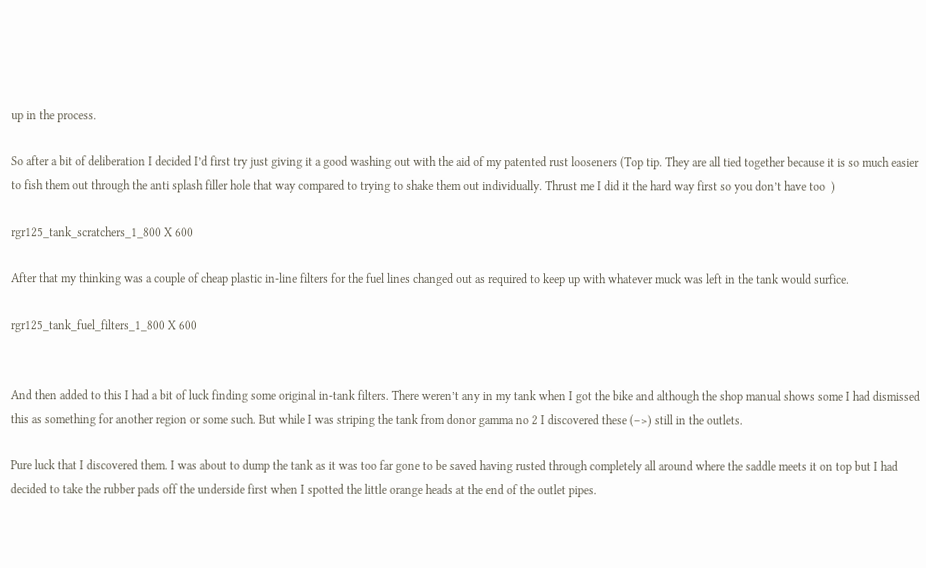up in the process.

So after a bit of deliberation I decided I’d first try just giving it a good washing out with the aid of my patented rust looseners (Top tip. They are all tied together because it is so much easier to fish them out through the anti splash filler hole that way compared to trying to shake them out individually. Thrust me I did it the hard way first so you don’t have too  )

rgr125_tank_scratchers_1_800 X 600

After that my thinking was a couple of cheap plastic in-line filters for the fuel lines changed out as required to keep up with whatever muck was left in the tank would surfice.

rgr125_tank_fuel_filters_1_800 X 600


And then added to this I had a bit of luck finding some original in-tank filters. There weren’t any in my tank when I got the bike and although the shop manual shows some I had dismissed this as something for another region or some such. But while I was striping the tank from donor gamma no 2 I discovered these (–>) still in the outlets.

Pure luck that I discovered them. I was about to dump the tank as it was too far gone to be saved having rusted through completely all around where the saddle meets it on top but I had decided to take the rubber pads off the underside first when I spotted the little orange heads at the end of the outlet pipes.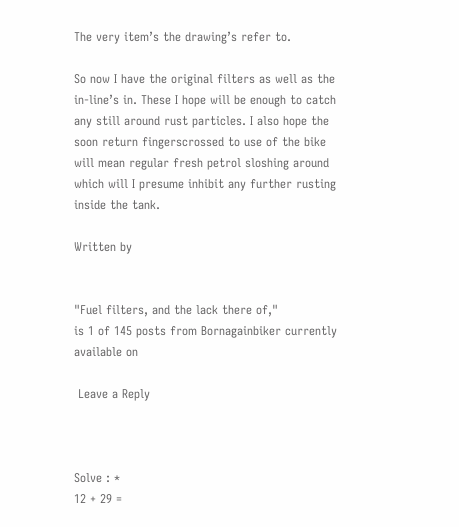The very item’s the drawing’s refer to.

So now I have the original filters as well as the in-line’s in. These I hope will be enough to catch any still around rust particles. I also hope the soon return fingerscrossed to use of the bike will mean regular fresh petrol sloshing around which will I presume inhibit any further rusting inside the tank.

Written by


"Fuel filters, and the lack there of,"
is 1 of 145 posts from Bornagainbiker currently available on

 Leave a Reply



Solve : *
12 + 29 =